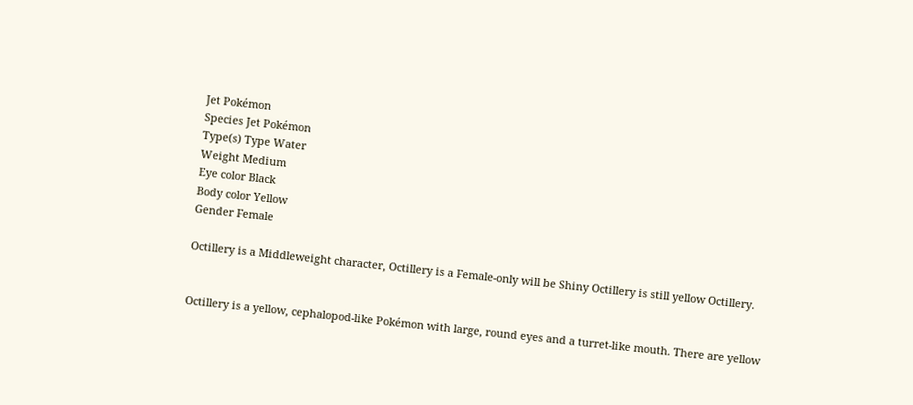Jet Pokémon
Species Jet Pokémon
Type(s) Type Water
Weight Medium
Eye color Black
Body color Yellow
Gender Female

Octillery is a Middleweight character, Octillery is a Female-only will be Shiny Octillery is still yellow Octillery.


Octillery is a yellow, cephalopod-like Pokémon with large, round eyes and a turret-like mouth. There are yellow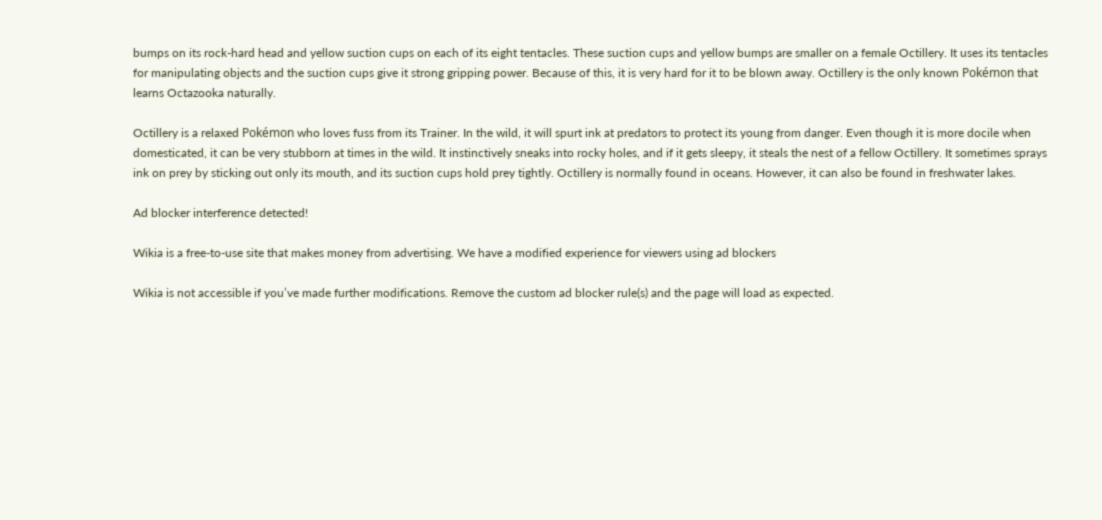bumps on its rock-hard head and yellow suction cups on each of its eight tentacles. These suction cups and yellow bumps are smaller on a female Octillery. It uses its tentacles for manipulating objects and the suction cups give it strong gripping power. Because of this, it is very hard for it to be blown away. Octillery is the only known Pokémon that learns Octazooka naturally.

Octillery is a relaxed Pokémon who loves fuss from its Trainer. In the wild, it will spurt ink at predators to protect its young from danger. Even though it is more docile when domesticated, it can be very stubborn at times in the wild. It instinctively sneaks into rocky holes, and if it gets sleepy, it steals the nest of a fellow Octillery. It sometimes sprays ink on prey by sticking out only its mouth, and its suction cups hold prey tightly. Octillery is normally found in oceans. However, it can also be found in freshwater lakes.

Ad blocker interference detected!

Wikia is a free-to-use site that makes money from advertising. We have a modified experience for viewers using ad blockers

Wikia is not accessible if you’ve made further modifications. Remove the custom ad blocker rule(s) and the page will load as expected.